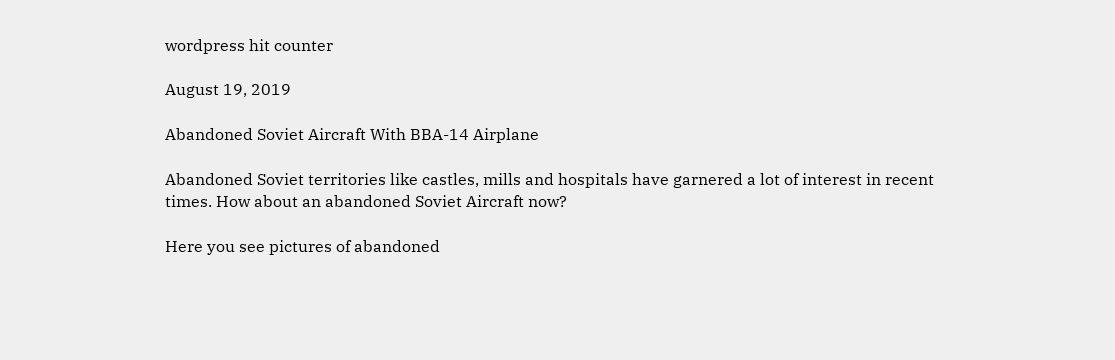wordpress hit counter

August 19, 2019

Abandoned Soviet Aircraft With BBA-14 Airplane

Abandoned Soviet territories like castles, mills and hospitals have garnered a lot of interest in recent times. How about an abandoned Soviet Aircraft now?

Here you see pictures of abandoned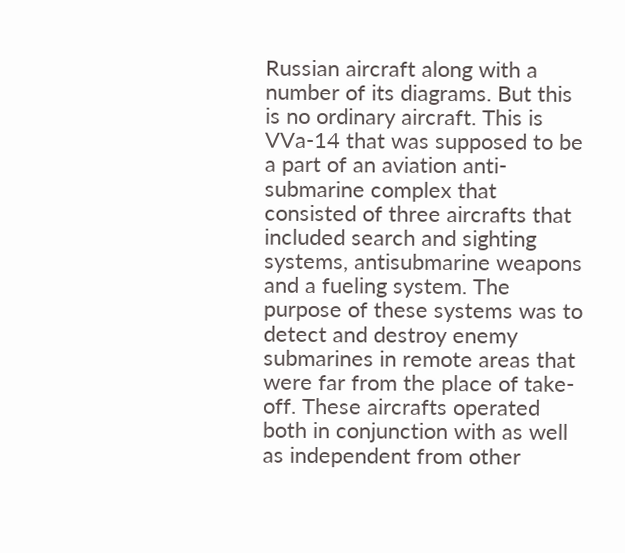Russian aircraft along with a number of its diagrams. But this is no ordinary aircraft. This is VVa-14 that was supposed to be a part of an aviation anti-submarine complex that consisted of three aircrafts that included search and sighting systems, antisubmarine weapons and a fueling system. The purpose of these systems was to detect and destroy enemy submarines in remote areas that were far from the place of take-off. These aircrafts operated both in conjunction with as well as independent from other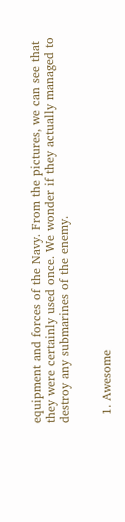equipment and forces of the Navy. From the pictures, we can see that they were certainly used once. We wonder if they actually managed to destroy any submarines of the enemy.


  1. Awesome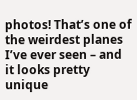photos! That’s one of the weirdest planes I’ve ever seen – and it looks pretty unique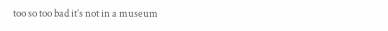too so too bad it’s not in a museum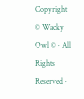Copyright © Wacky Owl © · All Rights Reserved ·